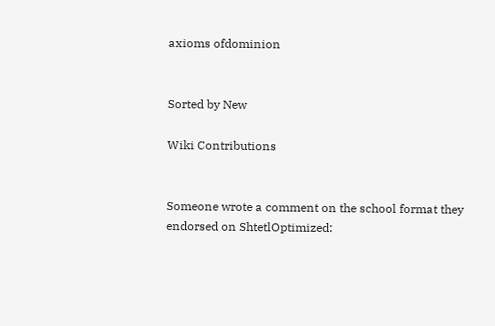axioms ofdominion


Sorted by New

Wiki Contributions


Someone wrote a comment on the school format they endorsed on ShtetlOptimized: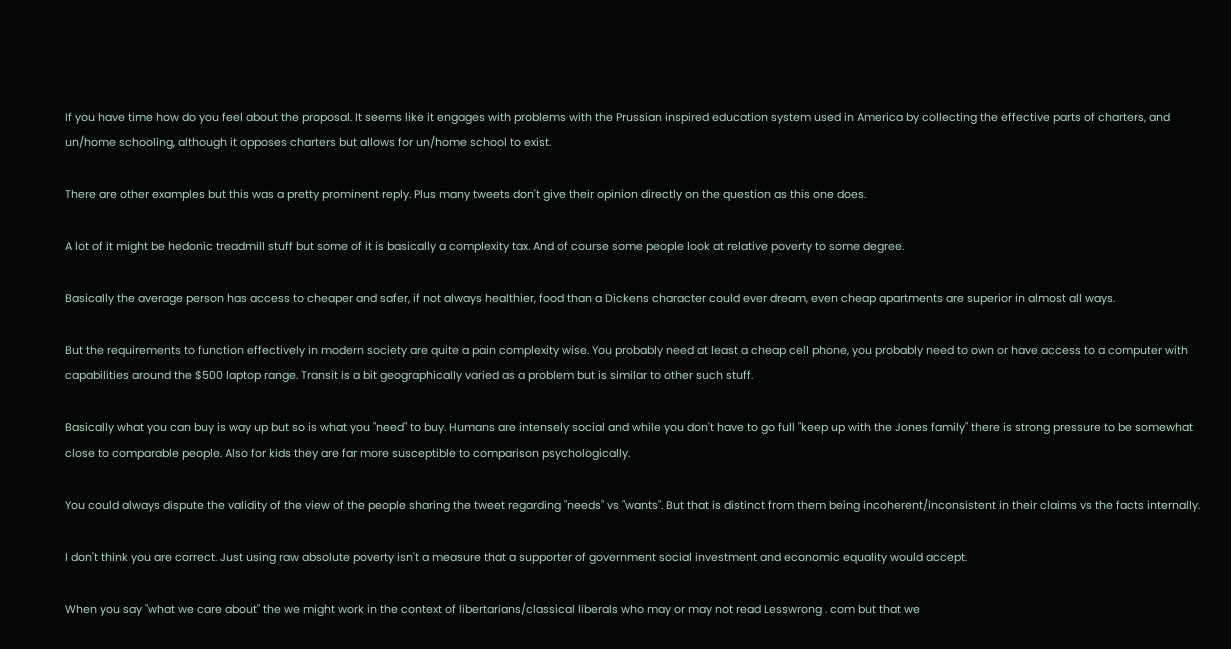If you have time how do you feel about the proposal. It seems like it engages with problems with the Prussian inspired education system used in America by collecting the effective parts of charters, and un/home schooling, although it opposes charters but allows for un/home school to exist.

There are other examples but this was a pretty prominent reply. Plus many tweets don't give their opinion directly on the question as this one does.

A lot of it might be hedonic treadmill stuff but some of it is basically a complexity tax. And of course some people look at relative poverty to some degree.

Basically the average person has access to cheaper and safer, if not always healthier, food than a Dickens character could ever dream, even cheap apartments are superior in almost all ways.

But the requirements to function effectively in modern society are quite a pain complexity wise. You probably need at least a cheap cell phone, you probably need to own or have access to a computer with capabilities around the $500 laptop range. Transit is a bit geographically varied as a problem but is similar to other such stuff.

Basically what you can buy is way up but so is what you "need" to buy. Humans are intensely social and while you don't have to go full "keep up with the Jones family" there is strong pressure to be somewhat close to comparable people. Also for kids they are far more susceptible to comparison psychologically.

You could always dispute the validity of the view of the people sharing the tweet regarding "needs" vs "wants". But that is distinct from them being incoherent/inconsistent in their claims vs the facts internally.

I don't think you are correct. Just using raw absolute poverty isn't a measure that a supporter of government social investment and economic equality would accept.

When you say "what we care about" the we might work in the context of libertarians/classical liberals who may or may not read Lesswrong . com but that we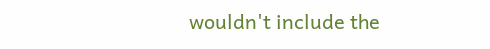wouldn't include the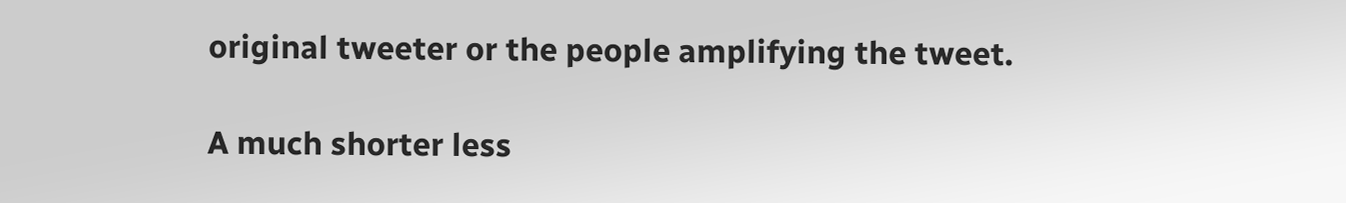original tweeter or the people amplifying the tweet.

A much shorter less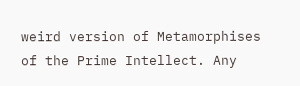weird version of Metamorphises of the Prime Intellect. Any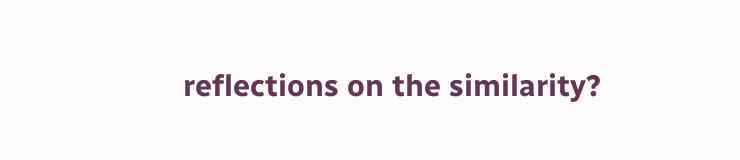reflections on the similarity?